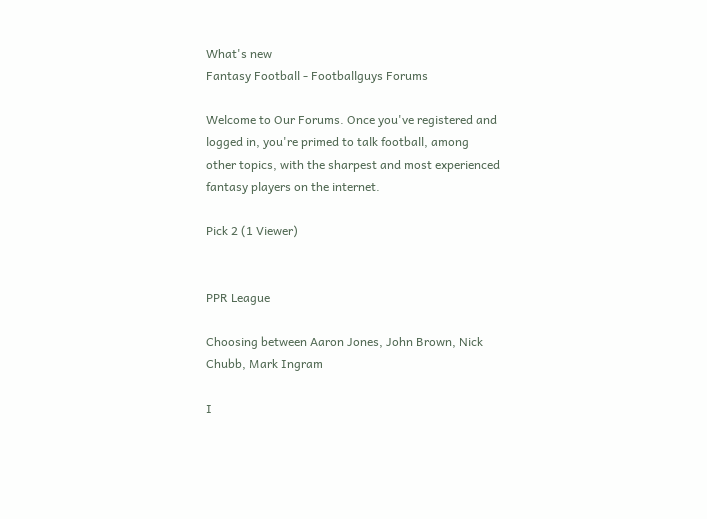What's new
Fantasy Football - Footballguys Forums

Welcome to Our Forums. Once you've registered and logged in, you're primed to talk football, among other topics, with the sharpest and most experienced fantasy players on the internet.

Pick 2 (1 Viewer)


PPR League

Choosing between Aaron Jones, John Brown, Nick Chubb, Mark Ingram

I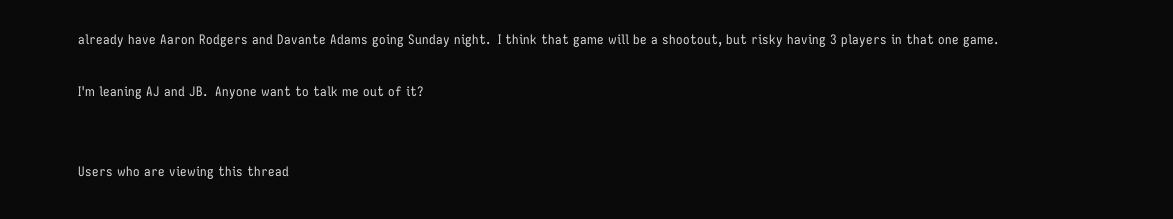already have Aaron Rodgers and Davante Adams going Sunday night.  I think that game will be a shootout, but risky having 3 players in that one game.

I'm leaning AJ and JB.  Anyone want to talk me out of it?


Users who are viewing this thread